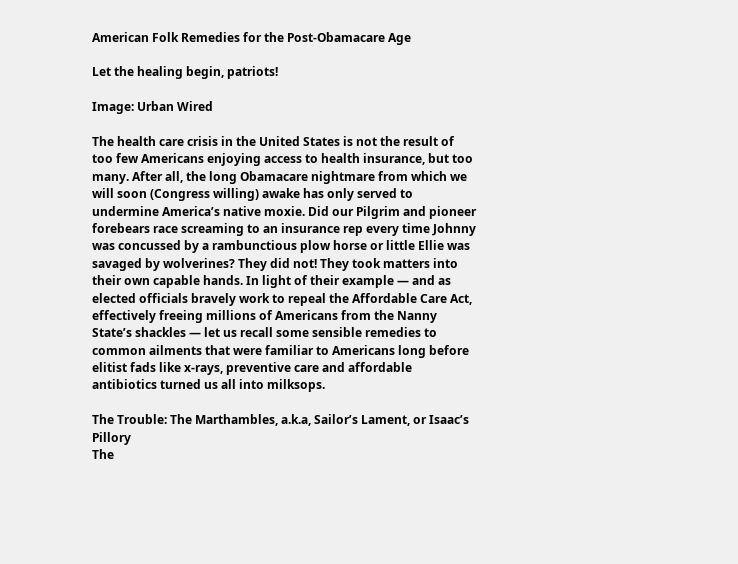American Folk Remedies for the Post-Obamacare Age

Let the healing begin, patriots!

Image: Urban Wired

The health care crisis in the United States is not the result of too few Americans enjoying access to health insurance, but too many. After all, the long Obamacare nightmare from which we will soon (Congress willing) awake has only served to undermine America’s native moxie. Did our Pilgrim and pioneer forebears race screaming to an insurance rep every time Johnny was concussed by a rambunctious plow horse or little Ellie was savaged by wolverines? They did not! They took matters into their own capable hands. In light of their example — and as elected officials bravely work to repeal the Affordable Care Act, effectively freeing millions of Americans from the Nanny State’s shackles — let us recall some sensible remedies to common ailments that were familiar to Americans long before elitist fads like x-rays, preventive care and affordable antibiotics turned us all into milksops.

The Trouble: The Marthambles, a.k.a, Sailor’s Lament, or Isaac’s Pillory
The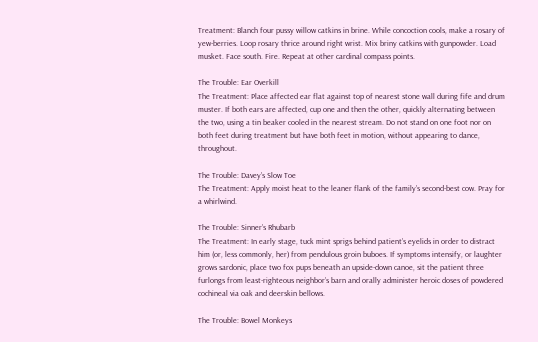Treatment: Blanch four pussy willow catkins in brine. While concoction cools, make a rosary of yew-berries. Loop rosary thrice around right wrist. Mix briny catkins with gunpowder. Load musket. Face south. Fire. Repeat at other cardinal compass points.

The Trouble: Ear Overkill
The Treatment: Place affected ear flat against top of nearest stone wall during fife and drum muster. If both ears are affected, cup one and then the other, quickly alternating between the two, using a tin beaker cooled in the nearest stream. Do not stand on one foot nor on both feet during treatment but have both feet in motion, without appearing to dance, throughout.

The Trouble: Davey’s Slow Toe
The Treatment: Apply moist heat to the leaner flank of the family’s second-best cow. Pray for a whirlwind.

The Trouble: Sinner’s Rhubarb
The Treatment: In early stage, tuck mint sprigs behind patient’s eyelids in order to distract him (or, less commonly, her) from pendulous groin buboes. If symptoms intensify, or laughter grows sardonic, place two fox pups beneath an upside-down canoe, sit the patient three furlongs from least-righteous neighbor’s barn and orally administer heroic doses of powdered cochineal via oak and deerskin bellows.

The Trouble: Bowel Monkeys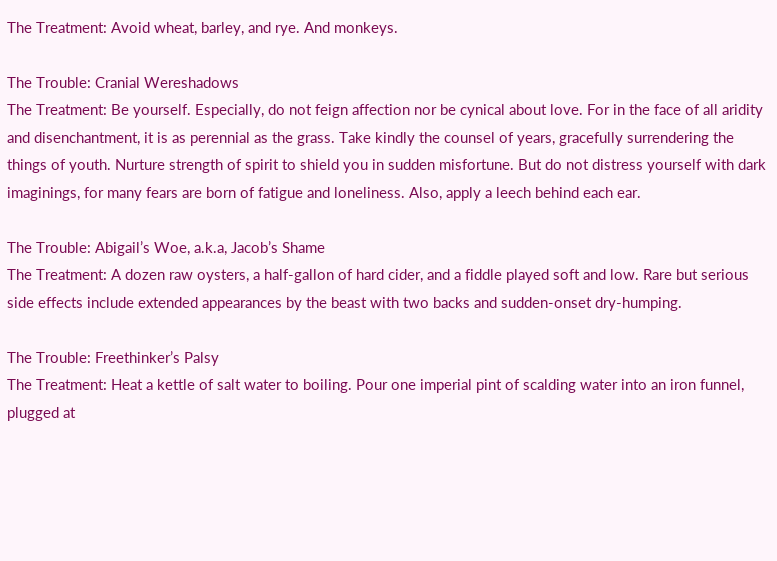The Treatment: Avoid wheat, barley, and rye. And monkeys.

The Trouble: Cranial Wereshadows
The Treatment: Be yourself. Especially, do not feign affection nor be cynical about love. For in the face of all aridity and disenchantment, it is as perennial as the grass. Take kindly the counsel of years, gracefully surrendering the things of youth. Nurture strength of spirit to shield you in sudden misfortune. But do not distress yourself with dark imaginings, for many fears are born of fatigue and loneliness. Also, apply a leech behind each ear.

The Trouble: Abigail’s Woe, a.k.a, Jacob’s Shame
The Treatment: A dozen raw oysters, a half-gallon of hard cider, and a fiddle played soft and low. Rare but serious side effects include extended appearances by the beast with two backs and sudden-onset dry-humping.

The Trouble: Freethinker’s Palsy
The Treatment: Heat a kettle of salt water to boiling. Pour one imperial pint of scalding water into an iron funnel, plugged at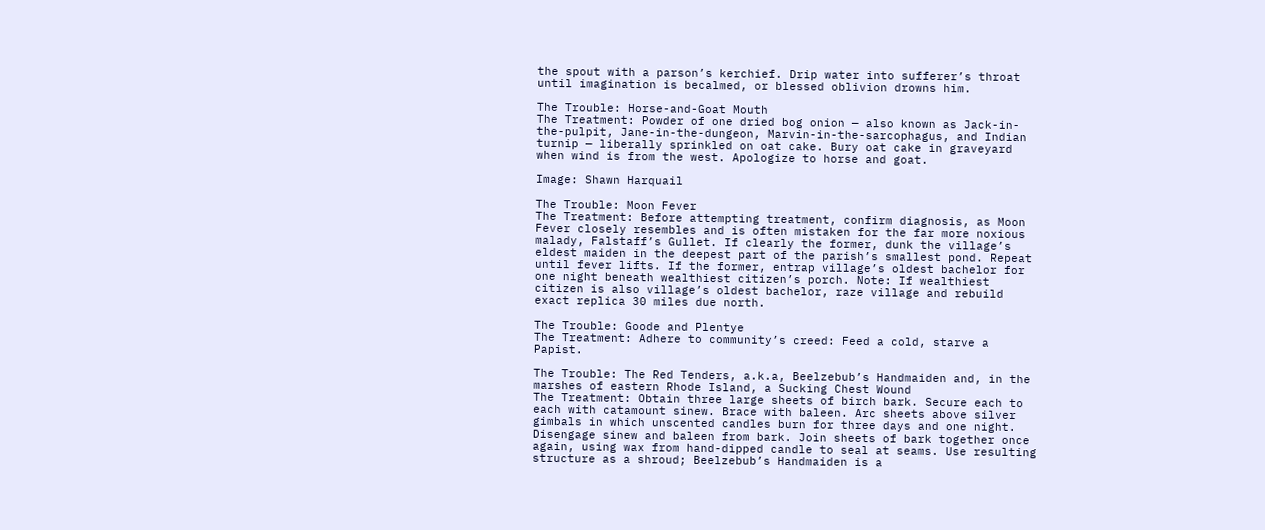the spout with a parson’s kerchief. Drip water into sufferer’s throat until imagination is becalmed, or blessed oblivion drowns him.

The Trouble: Horse-and-Goat Mouth
The Treatment: Powder of one dried bog onion — also known as Jack-in-the-pulpit, Jane-in-the-dungeon, Marvin-in-the-sarcophagus, and Indian turnip — liberally sprinkled on oat cake. Bury oat cake in graveyard when wind is from the west. Apologize to horse and goat.

Image: Shawn Harquail

The Trouble: Moon Fever
The Treatment: Before attempting treatment, confirm diagnosis, as Moon Fever closely resembles and is often mistaken for the far more noxious malady, Falstaff’s Gullet. If clearly the former, dunk the village’s eldest maiden in the deepest part of the parish’s smallest pond. Repeat until fever lifts. If the former, entrap village’s oldest bachelor for one night beneath wealthiest citizen’s porch. Note: If wealthiest citizen is also village’s oldest bachelor, raze village and rebuild exact replica 30 miles due north.

The Trouble: Goode and Plentye
The Treatment: Adhere to community’s creed: Feed a cold, starve a Papist.

The Trouble: The Red Tenders, a.k.a, Beelzebub’s Handmaiden and, in the marshes of eastern Rhode Island, a Sucking Chest Wound
The Treatment: Obtain three large sheets of birch bark. Secure each to each with catamount sinew. Brace with baleen. Arc sheets above silver gimbals in which unscented candles burn for three days and one night. Disengage sinew and baleen from bark. Join sheets of bark together once again, using wax from hand-dipped candle to seal at seams. Use resulting structure as a shroud; Beelzebub’s Handmaiden is a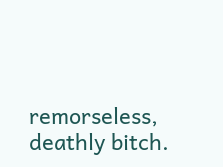remorseless, deathly bitch.